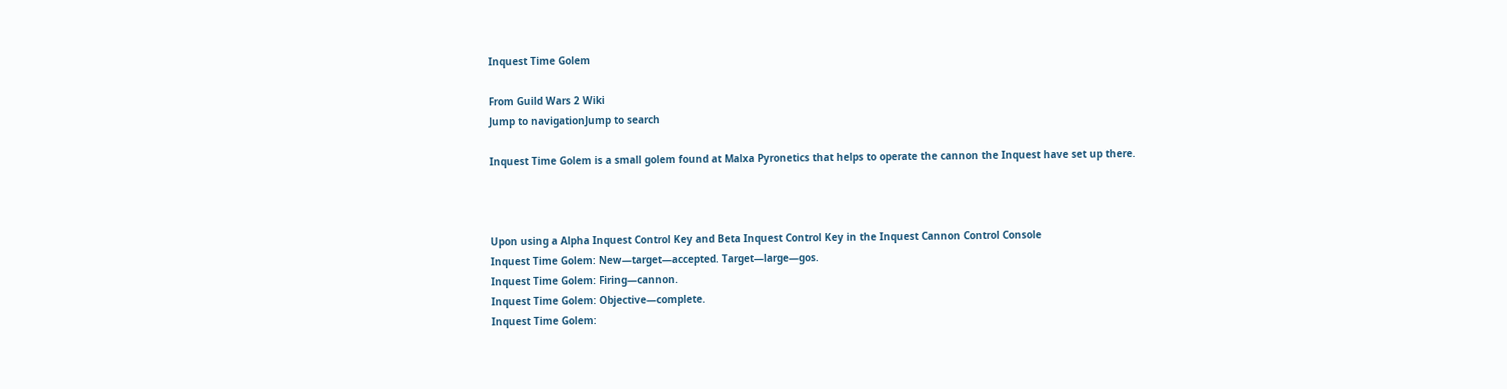Inquest Time Golem

From Guild Wars 2 Wiki
Jump to navigationJump to search

Inquest Time Golem is a small golem found at Malxa Pyronetics that helps to operate the cannon the Inquest have set up there.



Upon using a Alpha Inquest Control Key and Beta Inquest Control Key in the Inquest Cannon Control Console
Inquest Time Golem: New—target—accepted. Target—large—gos.
Inquest Time Golem: Firing—cannon.
Inquest Time Golem: Objective—complete.
Inquest Time Golem: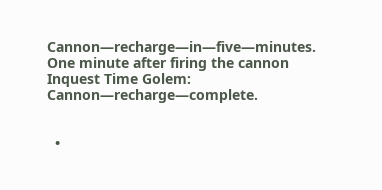Cannon—recharge—in—five—minutes.
One minute after firing the cannon
Inquest Time Golem: Cannon—recharge—complete.


  •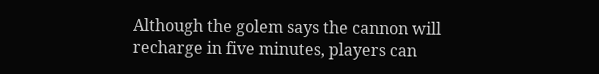Although the golem says the cannon will recharge in five minutes, players can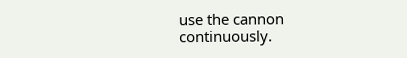use the cannon continuously.